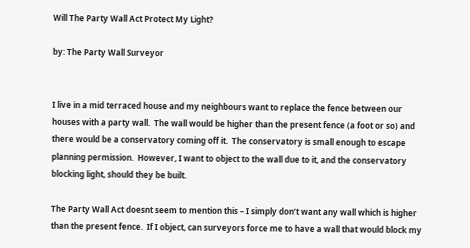Will The Party Wall Act Protect My Light?

by: The Party Wall Surveyor


I live in a mid terraced house and my neighbours want to replace the fence between our houses with a party wall.  The wall would be higher than the present fence (a foot or so) and there would be a conservatory coming off it.  The conservatory is small enough to escape planning permission.  However, I want to object to the wall due to it, and the conservatory blocking light, should they be built.

The Party Wall Act doesnt seem to mention this – I simply don’t want any wall which is higher than the present fence.  If I object, can surveyors force me to have a wall that would block my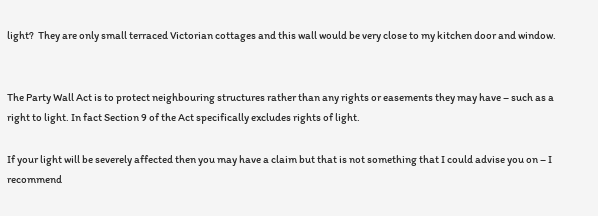light?  They are only small terraced Victorian cottages and this wall would be very close to my kitchen door and window.


The Party Wall Act is to protect neighbouring structures rather than any rights or easements they may have – such as a right to light. In fact Section 9 of the Act specifically excludes rights of light.

If your light will be severely affected then you may have a claim but that is not something that I could advise you on – I recommend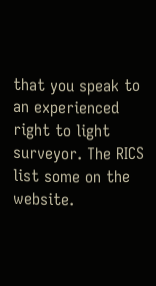that you speak to an experienced right to light surveyor. The RICS list some on the website.